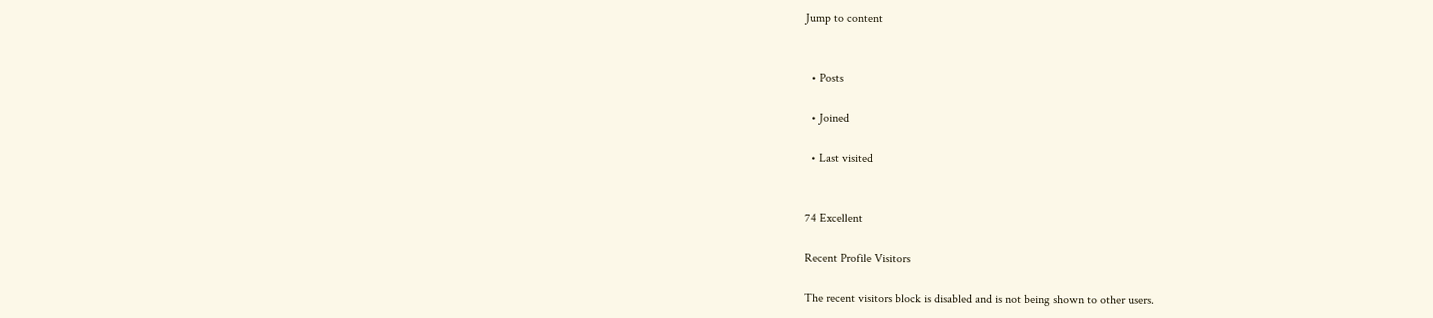Jump to content


  • Posts

  • Joined

  • Last visited


74 Excellent

Recent Profile Visitors

The recent visitors block is disabled and is not being shown to other users.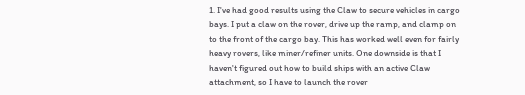1. I've had good results using the Claw to secure vehicles in cargo bays. I put a claw on the rover, drive up the ramp, and clamp on to the front of the cargo bay. This has worked well even for fairly heavy rovers, like miner/refiner units. One downside is that I haven't figured out how to build ships with an active Claw attachment, so I have to launch the rover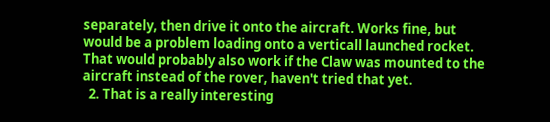separately, then drive it onto the aircraft. Works fine, but would be a problem loading onto a verticall launched rocket. That would probably also work if the Claw was mounted to the aircraft instead of the rover, haven't tried that yet.
  2. That is a really interesting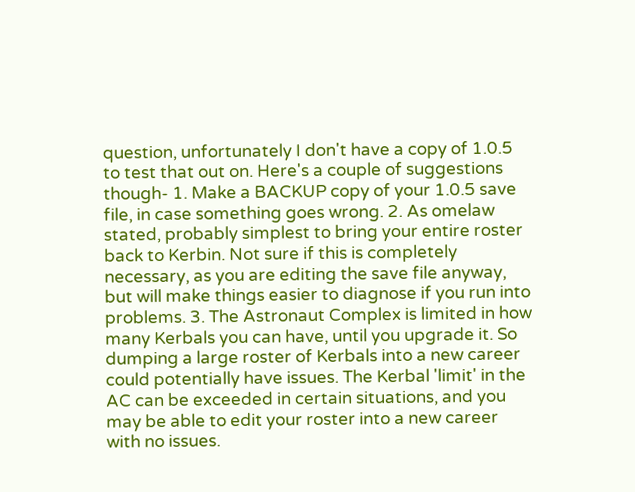question, unfortunately I don't have a copy of 1.0.5 to test that out on. Here's a couple of suggestions though- 1. Make a BACKUP copy of your 1.0.5 save file, in case something goes wrong. 2. As omelaw stated, probably simplest to bring your entire roster back to Kerbin. Not sure if this is completely necessary, as you are editing the save file anyway, but will make things easier to diagnose if you run into problems. 3. The Astronaut Complex is limited in how many Kerbals you can have, until you upgrade it. So dumping a large roster of Kerbals into a new career could potentially have issues. The Kerbal 'limit' in the AC can be exceeded in certain situations, and you may be able to edit your roster into a new career with no issues.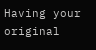Having your original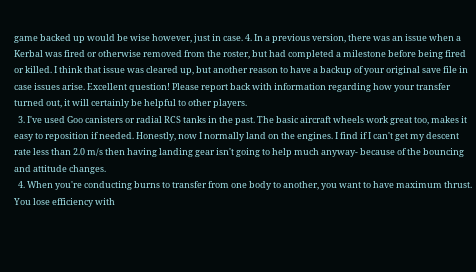game backed up would be wise however, just in case. 4. In a previous version, there was an issue when a Kerbal was fired or otherwise removed from the roster, but had completed a milestone before being fired or killed. I think that issue was cleared up, but another reason to have a backup of your original save file in case issues arise. Excellent question! Please report back with information regarding how your transfer turned out, it will certainly be helpful to other players.
  3. I've used Goo canisters or radial RCS tanks in the past. The basic aircraft wheels work great too, makes it easy to reposition if needed. Honestly, now I normally land on the engines. I find if I can't get my descent rate less than 2.0 m/s then having landing gear isn't going to help much anyway- because of the bouncing and attitude changes.
  4. When you're conducting burns to transfer from one body to another, you want to have maximum thrust. You lose efficiency with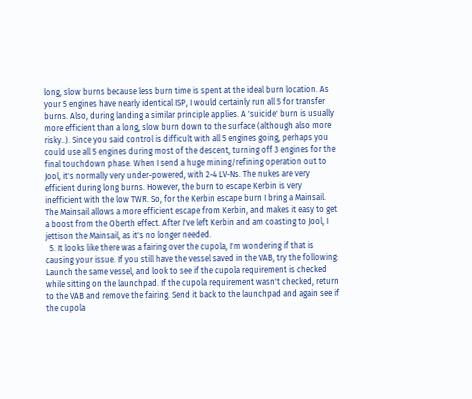long, slow burns because less burn time is spent at the ideal burn location. As your 5 engines have nearly identical ISP, I would certainly run all 5 for transfer burns. Also, during landing a similar principle applies. A 'suicide' burn is usually more efficient than a long, slow burn down to the surface (although also more risky..). Since you said control is difficult with all 5 engines going, perhaps you could use all 5 engines during most of the descent, turning off 3 engines for the final touchdown phase. When I send a huge mining/refining operation out to Jool, it's normally very under-powered, with 2-4 LV-Ns. The nukes are very efficient during long burns. However, the burn to escape Kerbin is very inefficient with the low TWR. So, for the Kerbin escape burn I bring a Mainsail. The Mainsail allows a more efficient escape from Kerbin, and makes it easy to get a boost from the Oberth effect. After I've left Kerbin and am coasting to Jool, I jettison the Mainsail, as it's no longer needed.
  5. It looks like there was a fairing over the cupola, I'm wondering if that is causing your issue. If you still have the vessel saved in the VAB, try the following: Launch the same vessel, and look to see if the cupola requirement is checked while sitting on the launchpad. If the cupola requirement wasn't checked, return to the VAB and remove the fairing. Send it back to the launchpad and again see if the cupola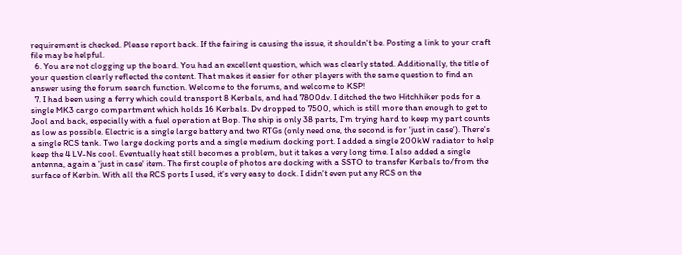requirement is checked. Please report back. If the fairing is causing the issue, it shouldn't be. Posting a link to your craft file may be helpful.
  6. You are not clogging up the board. You had an excellent question, which was clearly stated. Additionally, the title of your question clearly reflected the content. That makes it easier for other players with the same question to find an answer using the forum search function. Welcome to the forums, and welcome to KSP!
  7. I had been using a ferry which could transport 8 Kerbals, and had 7800dv. I ditched the two Hitchhiker pods for a single MK3 cargo compartment which holds 16 Kerbals. Dv dropped to 7500, which is still more than enough to get to Jool and back, especially with a fuel operation at Bop. The ship is only 38 parts, I'm trying hard to keep my part counts as low as possible. Electric is a single large battery and two RTGs (only need one, the second is for 'just in case'). There's a single RCS tank. Two large docking ports and a single medium docking port. I added a single 200kW radiator to help keep the 4 LV-Ns cool. Eventually heat still becomes a problem, but it takes a very long time. I also added a single antenna, again a 'just in case' item. The first couple of photos are docking with a SSTO to transfer Kerbals to/from the surface of Kerbin. With all the RCS ports I used, it's very easy to dock. I didn't even put any RCS on the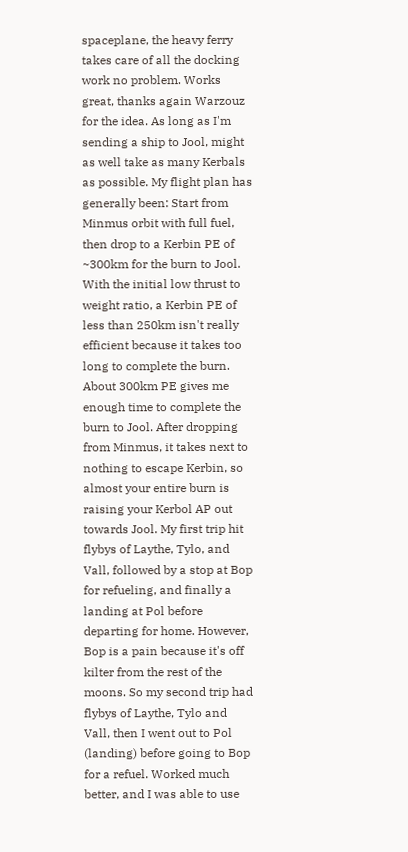spaceplane, the heavy ferry takes care of all the docking work no problem. Works great, thanks again Warzouz for the idea. As long as I'm sending a ship to Jool, might as well take as many Kerbals as possible. My flight plan has generally been: Start from Minmus orbit with full fuel, then drop to a Kerbin PE of ~300km for the burn to Jool. With the initial low thrust to weight ratio, a Kerbin PE of less than 250km isn't really efficient because it takes too long to complete the burn. About 300km PE gives me enough time to complete the burn to Jool. After dropping from Minmus, it takes next to nothing to escape Kerbin, so almost your entire burn is raising your Kerbol AP out towards Jool. My first trip hit flybys of Laythe, Tylo, and Vall, followed by a stop at Bop for refueling, and finally a landing at Pol before departing for home. However, Bop is a pain because it's off kilter from the rest of the moons. So my second trip had flybys of Laythe, Tylo and Vall, then I went out to Pol (landing) before going to Bop for a refuel. Worked much better, and I was able to use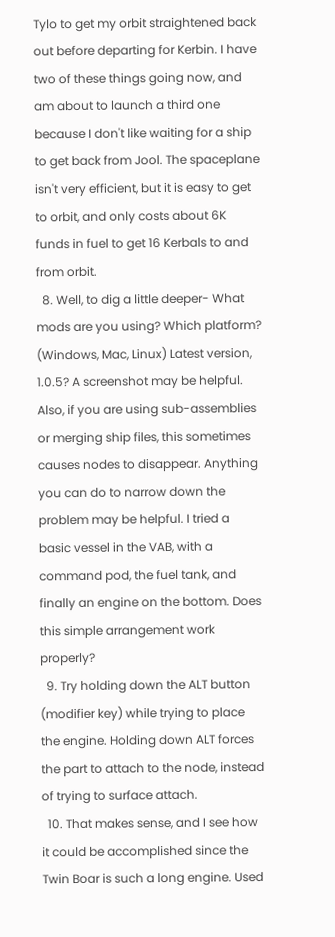Tylo to get my orbit straightened back out before departing for Kerbin. I have two of these things going now, and am about to launch a third one because I don't like waiting for a ship to get back from Jool. The spaceplane isn't very efficient, but it is easy to get to orbit, and only costs about 6K funds in fuel to get 16 Kerbals to and from orbit.
  8. Well, to dig a little deeper- What mods are you using? Which platform? (Windows, Mac, Linux) Latest version, 1.0.5? A screenshot may be helpful. Also, if you are using sub-assemblies or merging ship files, this sometimes causes nodes to disappear. Anything you can do to narrow down the problem may be helpful. I tried a basic vessel in the VAB, with a command pod, the fuel tank, and finally an engine on the bottom. Does this simple arrangement work properly?
  9. Try holding down the ALT button (modifier key) while trying to place the engine. Holding down ALT forces the part to attach to the node, instead of trying to surface attach.
  10. That makes sense, and I see how it could be accomplished since the Twin Boar is such a long engine. Used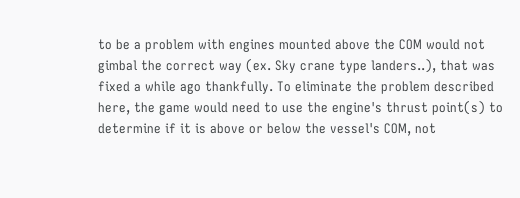to be a problem with engines mounted above the COM would not gimbal the correct way (ex. Sky crane type landers..), that was fixed a while ago thankfully. To eliminate the problem described here, the game would need to use the engine's thrust point(s) to determine if it is above or below the vessel's COM, not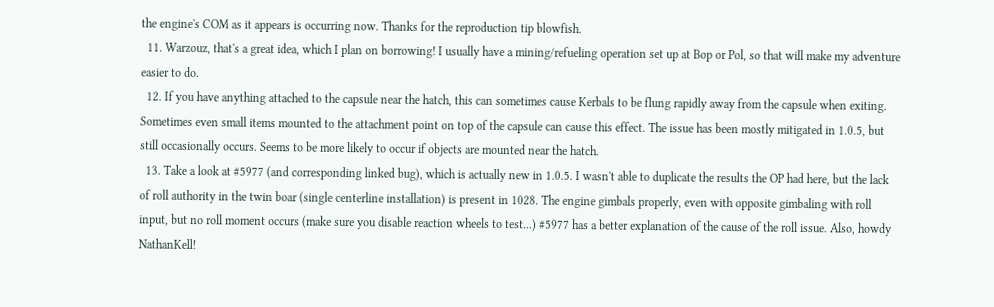the engine's COM as it appears is occurring now. Thanks for the reproduction tip blowfish.
  11. Warzouz, that's a great idea, which I plan on borrowing! I usually have a mining/refueling operation set up at Bop or Pol, so that will make my adventure easier to do.
  12. If you have anything attached to the capsule near the hatch, this can sometimes cause Kerbals to be flung rapidly away from the capsule when exiting. Sometimes even small items mounted to the attachment point on top of the capsule can cause this effect. The issue has been mostly mitigated in 1.0.5, but still occasionally occurs. Seems to be more likely to occur if objects are mounted near the hatch.
  13. Take a look at #5977 (and corresponding linked bug), which is actually new in 1.0.5. I wasn't able to duplicate the results the OP had here, but the lack of roll authority in the twin boar (single centerline installation) is present in 1028. The engine gimbals properly, even with opposite gimbaling with roll input, but no roll moment occurs (make sure you disable reaction wheels to test...) #5977 has a better explanation of the cause of the roll issue. Also, howdy NathanKell!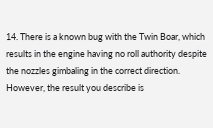14. There is a known bug with the Twin Boar, which results in the engine having no roll authority despite the nozzles gimbaling in the correct direction. However, the result you describe is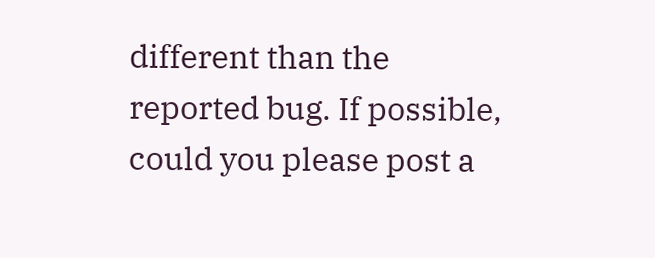different than the reported bug. If possible, could you please post a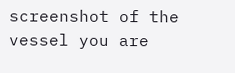screenshot of the vessel you are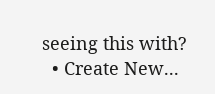seeing this with?
  • Create New...